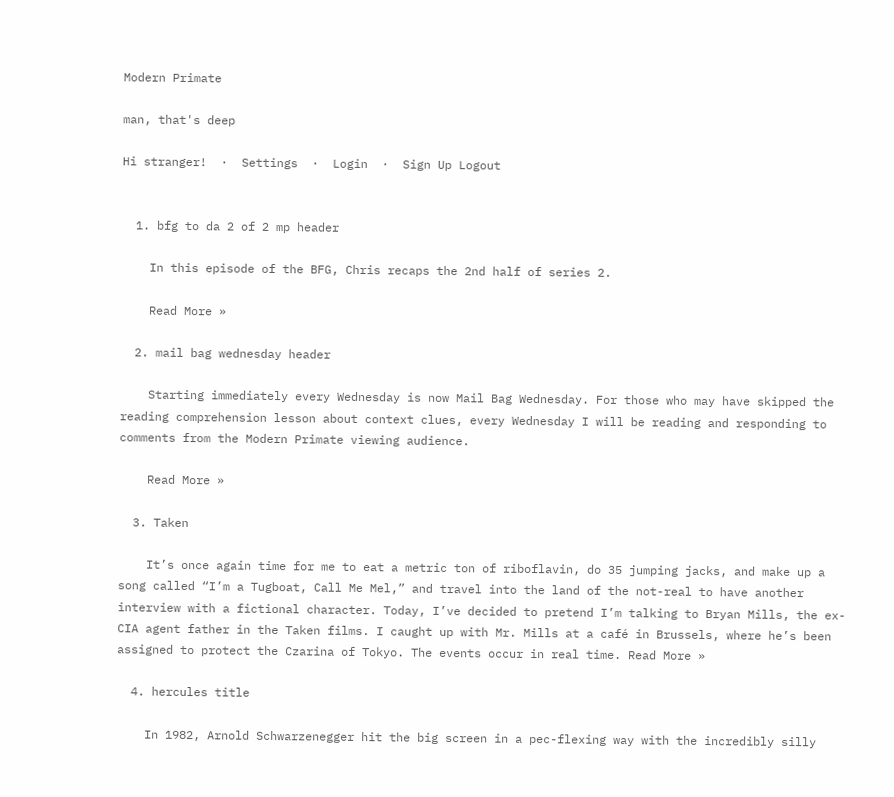Modern Primate

man, that's deep

Hi stranger!  ·  Settings  ·  Login  ·  Sign Up Logout


  1. bfg to da 2 of 2 mp header

    In this episode of the BFG, Chris recaps the 2nd half of series 2.

    Read More »

  2. mail bag wednesday header

    Starting immediately every Wednesday is now Mail Bag Wednesday. For those who may have skipped the reading comprehension lesson about context clues, every Wednesday I will be reading and responding to comments from the Modern Primate viewing audience.

    Read More »

  3. Taken

    It’s once again time for me to eat a metric ton of riboflavin, do 35 jumping jacks, and make up a song called “I’m a Tugboat, Call Me Mel,” and travel into the land of the not-real to have another interview with a fictional character. Today, I’ve decided to pretend I’m talking to Bryan Mills, the ex-CIA agent father in the Taken films. I caught up with Mr. Mills at a café in Brussels, where he’s been assigned to protect the Czarina of Tokyo. The events occur in real time. Read More »

  4. hercules title

    In 1982, Arnold Schwarzenegger hit the big screen in a pec-flexing way with the incredibly silly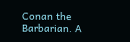Conan the Barbarian. A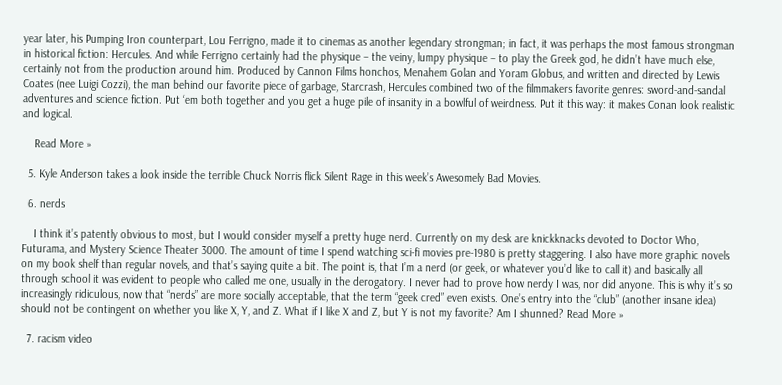year later, his Pumping Iron counterpart, Lou Ferrigno, made it to cinemas as another legendary strongman; in fact, it was perhaps the most famous strongman in historical fiction: Hercules. And while Ferrigno certainly had the physique – the veiny, lumpy physique – to play the Greek god, he didn’t have much else, certainly not from the production around him. Produced by Cannon Films honchos, Menahem Golan and Yoram Globus, and written and directed by Lewis Coates (nee Luigi Cozzi), the man behind our favorite piece of garbage, Starcrash, Hercules combined two of the filmmakers favorite genres: sword-and-sandal adventures and science fiction. Put ‘em both together and you get a huge pile of insanity in a bowlful of weirdness. Put it this way: it makes Conan look realistic and logical.

    Read More »

  5. Kyle Anderson takes a look inside the terrible Chuck Norris flick Silent Rage in this week’s Awesomely Bad Movies.

  6. nerds

    I think it’s patently obvious to most, but I would consider myself a pretty huge nerd. Currently on my desk are knickknacks devoted to Doctor Who, Futurama, and Mystery Science Theater 3000. The amount of time I spend watching sci-fi movies pre-1980 is pretty staggering. I also have more graphic novels on my book shelf than regular novels, and that’s saying quite a bit. The point is, that I’m a nerd (or geek, or whatever you’d like to call it) and basically all through school it was evident to people who called me one, usually in the derogatory. I never had to prove how nerdy I was, nor did anyone. This is why it’s so increasingly ridiculous, now that “nerds” are more socially acceptable, that the term “geek cred” even exists. One’s entry into the “club” (another insane idea) should not be contingent on whether you like X, Y, and Z. What if I like X and Z, but Y is not my favorite? Am I shunned? Read More »

  7. racism video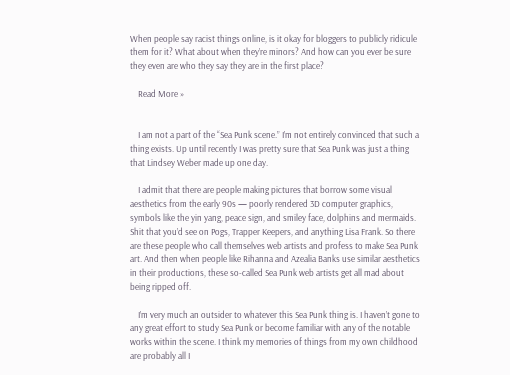When people say racist things online, is it okay for bloggers to publicly ridicule them for it? What about when they’re minors? And how can you ever be sure they even are who they say they are in the first place?

    Read More »


    I am not a part of the “Sea Punk scene.” I’m not entirely convinced that such a thing exists. Up until recently I was pretty sure that Sea Punk was just a thing that Lindsey Weber made up one day.

    I admit that there are people making pictures that borrow some visual aesthetics from the early 90s — poorly rendered 3D computer graphics, symbols like the yin yang, peace sign, and smiley face, dolphins and mermaids. Shit that you’d see on Pogs, Trapper Keepers, and anything Lisa Frank. So there are these people who call themselves web artists and profess to make Sea Punk art. And then when people like Rihanna and Azealia Banks use similar aesthetics in their productions, these so-called Sea Punk web artists get all mad about being ripped off.

    I’m very much an outsider to whatever this Sea Punk thing is. I haven’t gone to any great effort to study Sea Punk or become familiar with any of the notable works within the scene. I think my memories of things from my own childhood are probably all I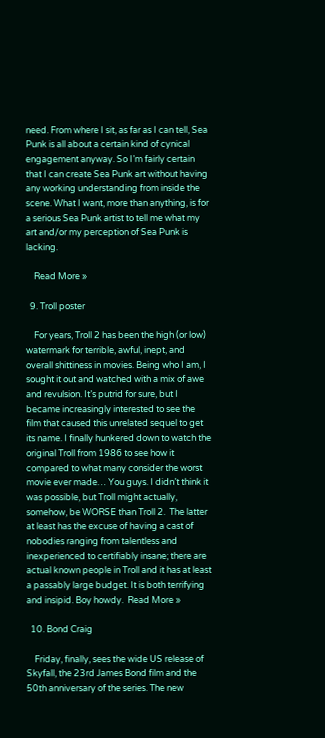need. From where I sit, as far as I can tell, Sea Punk is all about a certain kind of cynical engagement anyway. So I’m fairly certain that I can create Sea Punk art without having any working understanding from inside the scene. What I want, more than anything, is for a serious Sea Punk artist to tell me what my art and/or my perception of Sea Punk is lacking.

    Read More »

  9. Troll poster

    For years, Troll 2 has been the high (or low) watermark for terrible, awful, inept, and overall shittiness in movies. Being who I am, I sought it out and watched with a mix of awe and revulsion. It’s putrid for sure, but I became increasingly interested to see the film that caused this unrelated sequel to get its name. I finally hunkered down to watch the original Troll from 1986 to see how it compared to what many consider the worst movie ever made… You guys. I didn’t think it was possible, but Troll might actually, somehow, be WORSE than Troll 2.  The latter at least has the excuse of having a cast of nobodies ranging from talentless and inexperienced to certifiably insane; there are actual known people in Troll and it has at least a passably large budget. It is both terrifying and insipid. Boy howdy.  Read More »

  10. Bond Craig

    Friday, finally, sees the wide US release of Skyfall, the 23rd James Bond film and the 50th anniversary of the series. The new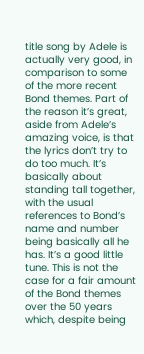title song by Adele is actually very good, in comparison to some of the more recent Bond themes. Part of the reason it’s great, aside from Adele’s amazing voice, is that the lyrics don’t try to do too much. It’s basically about standing tall together, with the usual references to Bond’s name and number being basically all he has. It’s a good little tune. This is not the case for a fair amount of the Bond themes over the 50 years which, despite being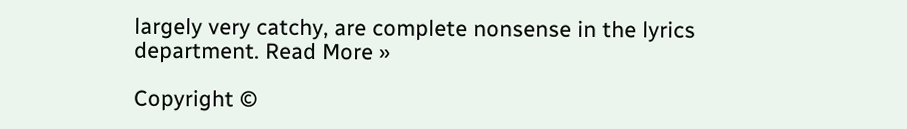largely very catchy, are complete nonsense in the lyrics department. Read More »

Copyright ©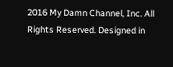2016 My Damn Channel, Inc. All Rights Reserved. Designed in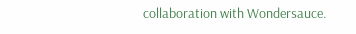collaboration with Wondersauce.